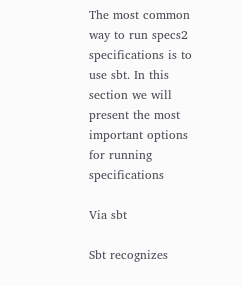The most common way to run specs2 specifications is to use sbt. In this section we will present the most important options for running specifications

Via sbt

Sbt recognizes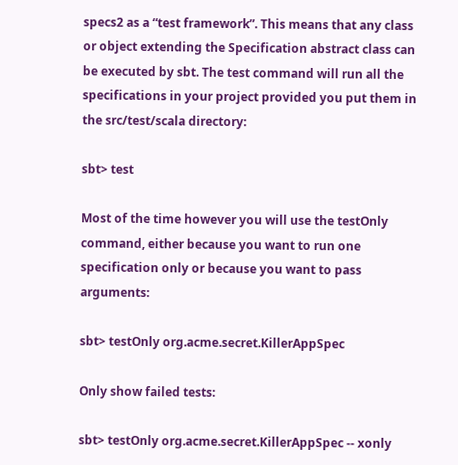specs2 as a “test framework”. This means that any class or object extending the Specification abstract class can be executed by sbt. The test command will run all the specifications in your project provided you put them in the src/test/scala directory:

sbt> test

Most of the time however you will use the testOnly command, either because you want to run one specification only or because you want to pass arguments:

sbt> testOnly org.acme.secret.KillerAppSpec

Only show failed tests:

sbt> testOnly org.acme.secret.KillerAppSpec -- xonly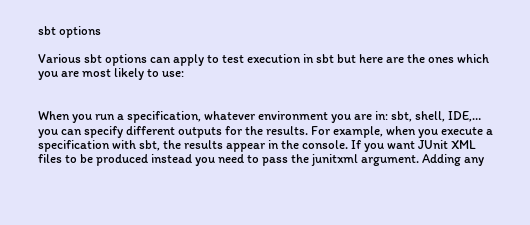sbt options

Various sbt options can apply to test execution in sbt but here are the ones which you are most likely to use:


When you run a specification, whatever environment you are in: sbt, shell, IDE,… you can specify different outputs for the results. For example, when you execute a specification with sbt, the results appear in the console. If you want JUnit XML files to be produced instead you need to pass the junitxml argument. Adding any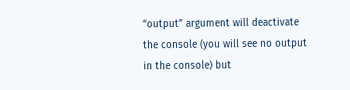“output” argument will deactivate the console (you will see no output in the console) but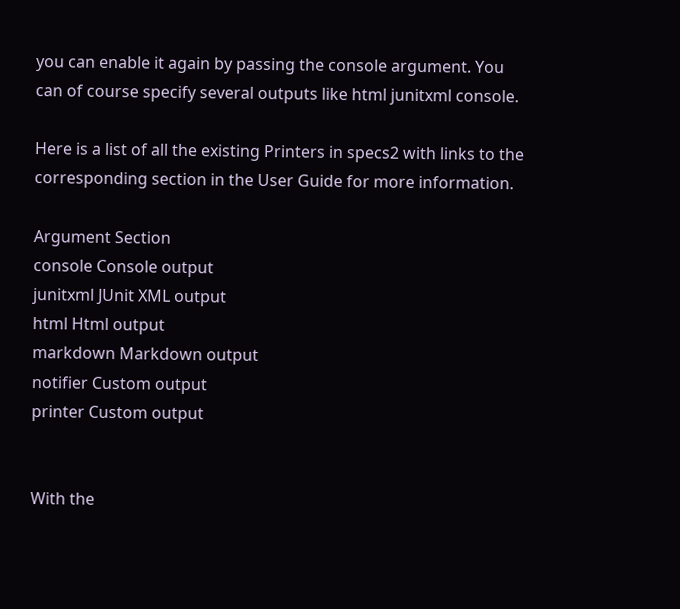you can enable it again by passing the console argument. You can of course specify several outputs like html junitxml console.

Here is a list of all the existing Printers in specs2 with links to the corresponding section in the User Guide for more information.

Argument Section
console Console output
junitxml JUnit XML output
html Html output
markdown Markdown output
notifier Custom output
printer Custom output


With the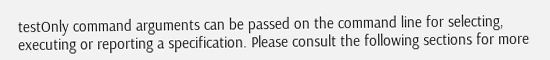testOnly command arguments can be passed on the command line for selecting, executing or reporting a specification. Please consult the following sections for more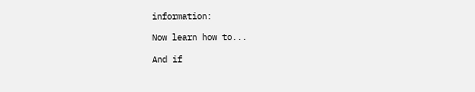information:

Now learn how to...

And if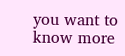you want to know more